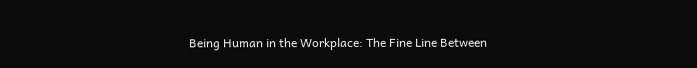Being Human in the Workplace: The Fine Line Between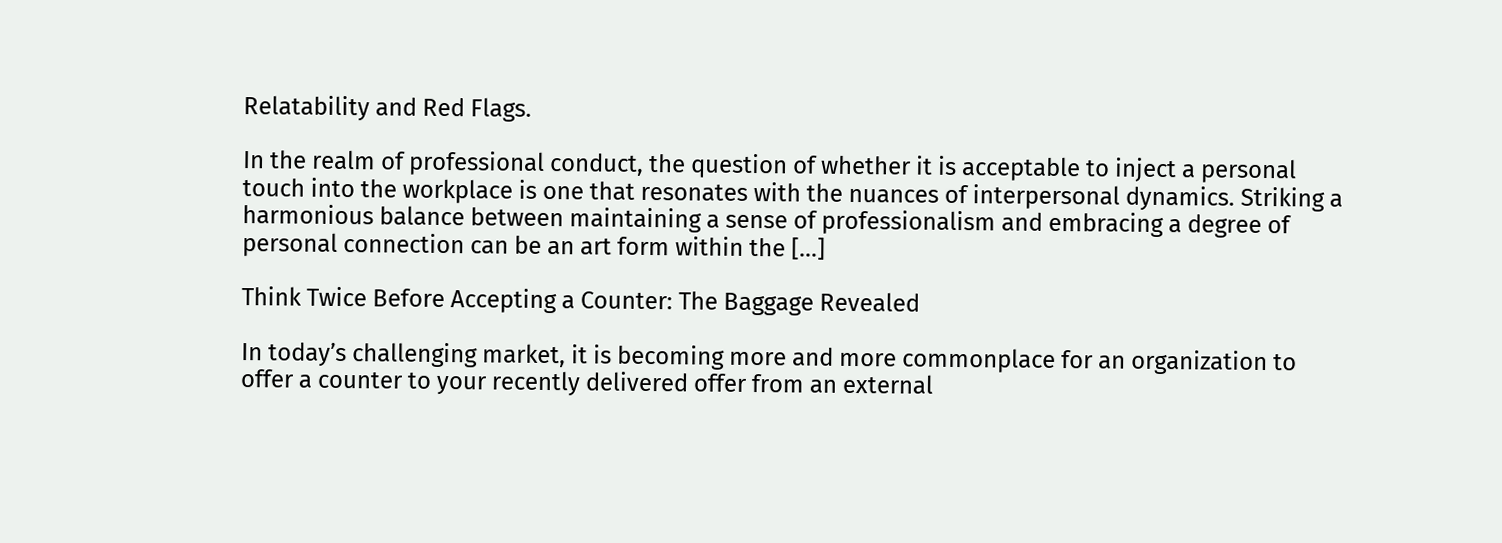Relatability and Red Flags.

In the realm of professional conduct, the question of whether it is acceptable to inject a personal touch into the workplace is one that resonates with the nuances of interpersonal dynamics. Striking a harmonious balance between maintaining a sense of professionalism and embracing a degree of personal connection can be an art form within the […]

Think Twice Before Accepting a Counter: The Baggage Revealed

In today’s challenging market, it is becoming more and more commonplace for an organization to offer a counter to your recently delivered offer from an external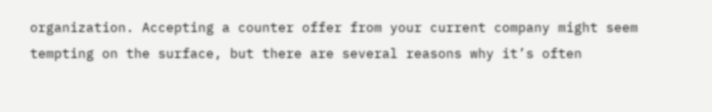organization. Accepting a counter offer from your current company might seem tempting on the surface, but there are several reasons why it’s often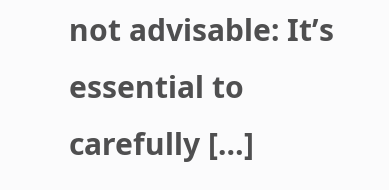not advisable: It’s essential to carefully […]